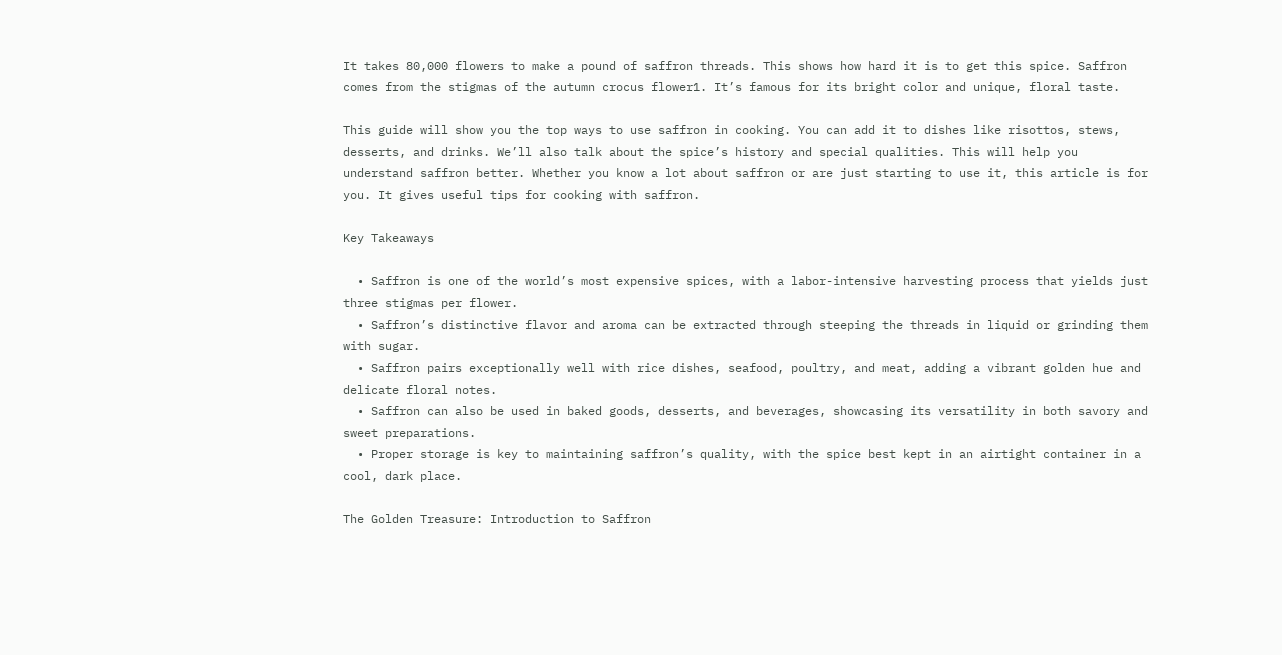It takes 80,000 flowers to make a pound of saffron threads. This shows how hard it is to get this spice. Saffron comes from the stigmas of the autumn crocus flower1. It’s famous for its bright color and unique, floral taste.

This guide will show you the top ways to use saffron in cooking. You can add it to dishes like risottos, stews, desserts, and drinks. We’ll also talk about the spice’s history and special qualities. This will help you understand saffron better. Whether you know a lot about saffron or are just starting to use it, this article is for you. It gives useful tips for cooking with saffron.

Key Takeaways

  • Saffron is one of the world’s most expensive spices, with a labor-intensive harvesting process that yields just three stigmas per flower.
  • Saffron’s distinctive flavor and aroma can be extracted through steeping the threads in liquid or grinding them with sugar.
  • Saffron pairs exceptionally well with rice dishes, seafood, poultry, and meat, adding a vibrant golden hue and delicate floral notes.
  • Saffron can also be used in baked goods, desserts, and beverages, showcasing its versatility in both savory and sweet preparations.
  • Proper storage is key to maintaining saffron’s quality, with the spice best kept in an airtight container in a cool, dark place.

The Golden Treasure: Introduction to Saffron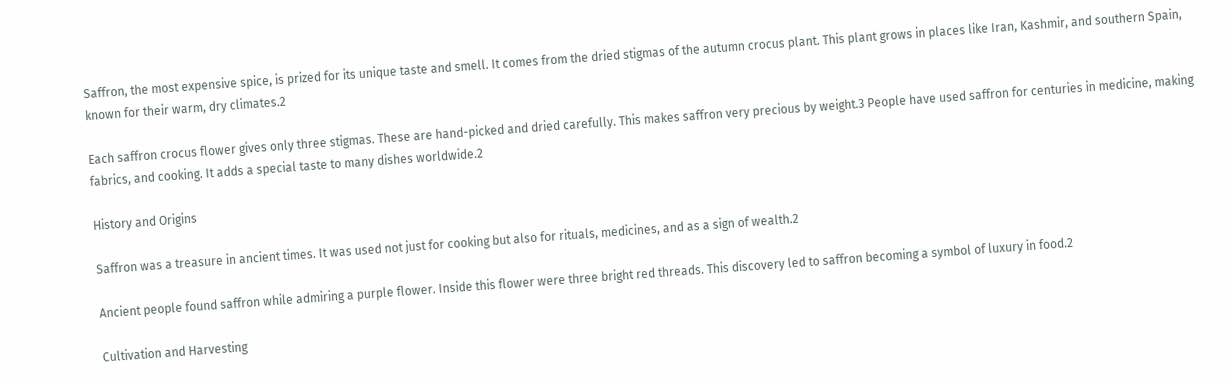Saffron, the most expensive spice, is prized for its unique taste and smell. It comes from the dried stigmas of the autumn crocus plant. This plant grows in places like Iran, Kashmir, and southern Spain, known for their warm, dry climates.2

Each saffron crocus flower gives only three stigmas. These are hand-picked and dried carefully. This makes saffron very precious by weight.3 People have used saffron for centuries in medicine, making fabrics, and cooking. It adds a special taste to many dishes worldwide.2

History and Origins

Saffron was a treasure in ancient times. It was used not just for cooking but also for rituals, medicines, and as a sign of wealth.2

Ancient people found saffron while admiring a purple flower. Inside this flower were three bright red threads. This discovery led to saffron becoming a symbol of luxury in food.2

Cultivation and Harvesting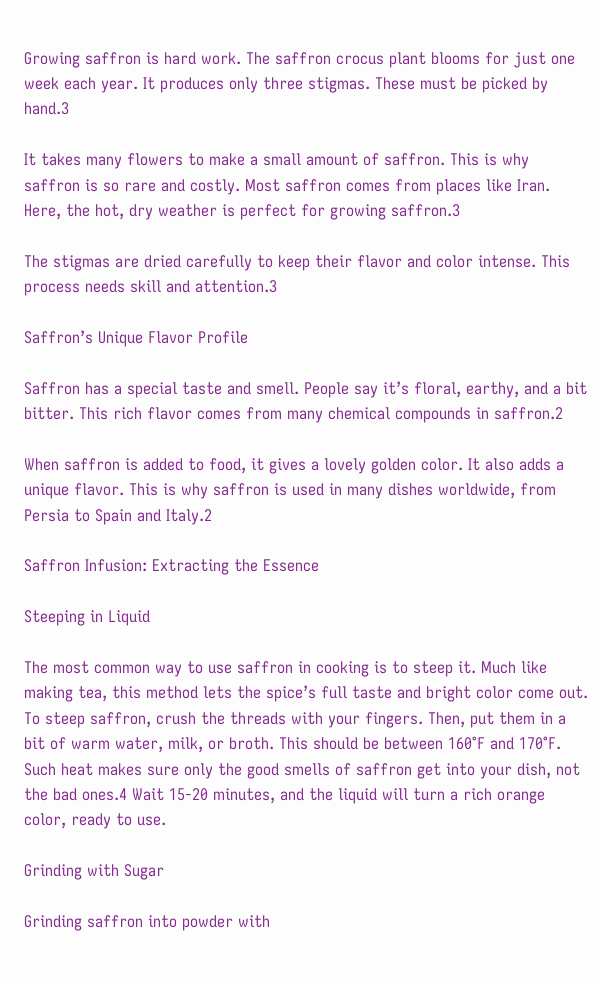Growing saffron is hard work. The saffron crocus plant blooms for just one week each year. It produces only three stigmas. These must be picked by hand.3

It takes many flowers to make a small amount of saffron. This is why saffron is so rare and costly. Most saffron comes from places like Iran. Here, the hot, dry weather is perfect for growing saffron.3

The stigmas are dried carefully to keep their flavor and color intense. This process needs skill and attention.3

Saffron’s Unique Flavor Profile

Saffron has a special taste and smell. People say it’s floral, earthy, and a bit bitter. This rich flavor comes from many chemical compounds in saffron.2

When saffron is added to food, it gives a lovely golden color. It also adds a unique flavor. This is why saffron is used in many dishes worldwide, from Persia to Spain and Italy.2

Saffron Infusion: Extracting the Essence

Steeping in Liquid

The most common way to use saffron in cooking is to steep it. Much like making tea, this method lets the spice’s full taste and bright color come out. To steep saffron, crush the threads with your fingers. Then, put them in a bit of warm water, milk, or broth. This should be between 160°F and 170°F. Such heat makes sure only the good smells of saffron get into your dish, not the bad ones.4 Wait 15-20 minutes, and the liquid will turn a rich orange color, ready to use.

Grinding with Sugar

Grinding saffron into powder with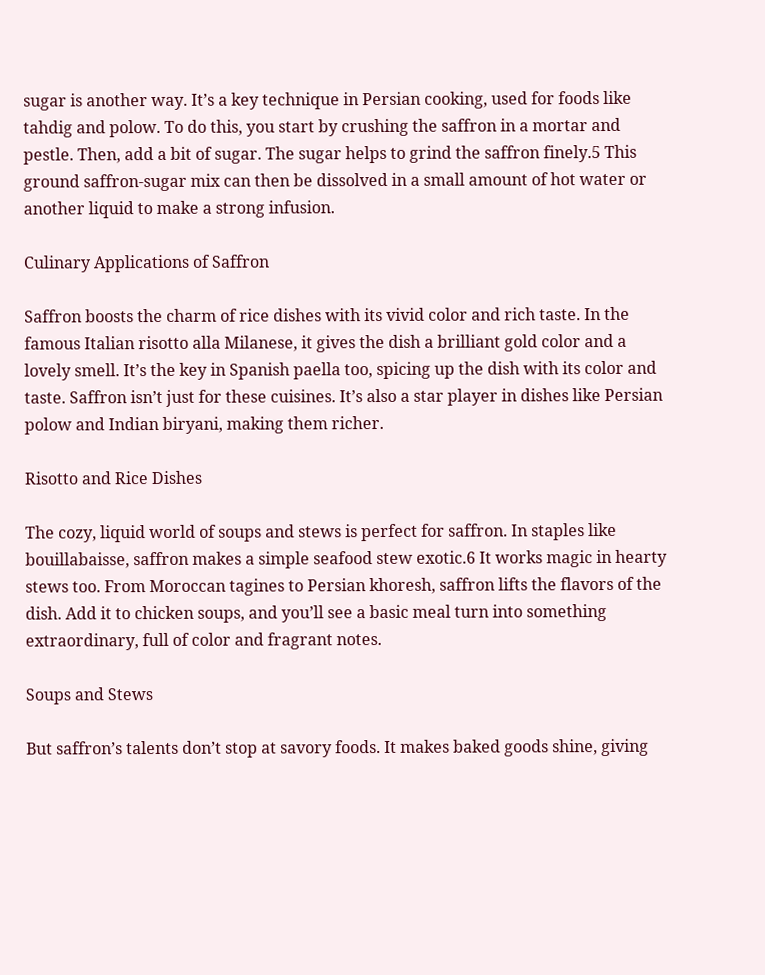sugar is another way. It’s a key technique in Persian cooking, used for foods like tahdig and polow. To do this, you start by crushing the saffron in a mortar and pestle. Then, add a bit of sugar. The sugar helps to grind the saffron finely.5 This ground saffron-sugar mix can then be dissolved in a small amount of hot water or another liquid to make a strong infusion.

Culinary Applications of Saffron

Saffron boosts the charm of rice dishes with its vivid color and rich taste. In the famous Italian risotto alla Milanese, it gives the dish a brilliant gold color and a lovely smell. It’s the key in Spanish paella too, spicing up the dish with its color and taste. Saffron isn’t just for these cuisines. It’s also a star player in dishes like Persian polow and Indian biryani, making them richer.

Risotto and Rice Dishes

The cozy, liquid world of soups and stews is perfect for saffron. In staples like bouillabaisse, saffron makes a simple seafood stew exotic.6 It works magic in hearty stews too. From Moroccan tagines to Persian khoresh, saffron lifts the flavors of the dish. Add it to chicken soups, and you’ll see a basic meal turn into something extraordinary, full of color and fragrant notes.

Soups and Stews

But saffron’s talents don’t stop at savory foods. It makes baked goods shine, giving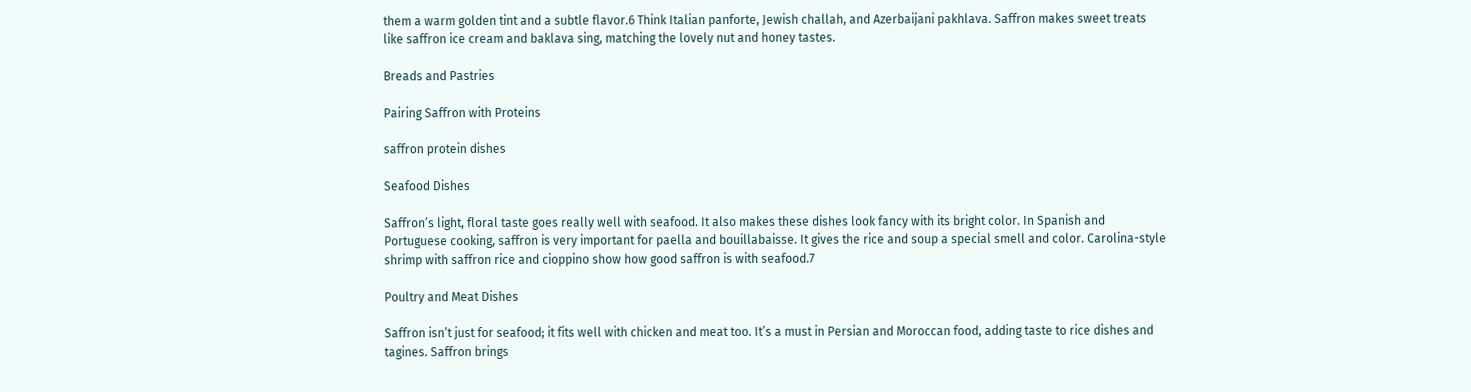them a warm golden tint and a subtle flavor.6 Think Italian panforte, Jewish challah, and Azerbaijani pakhlava. Saffron makes sweet treats like saffron ice cream and baklava sing, matching the lovely nut and honey tastes.

Breads and Pastries

Pairing Saffron with Proteins

saffron protein dishes

Seafood Dishes

Saffron’s light, floral taste goes really well with seafood. It also makes these dishes look fancy with its bright color. In Spanish and Portuguese cooking, saffron is very important for paella and bouillabaisse. It gives the rice and soup a special smell and color. Carolina-style shrimp with saffron rice and cioppino show how good saffron is with seafood.7

Poultry and Meat Dishes

Saffron isn’t just for seafood; it fits well with chicken and meat too. It’s a must in Persian and Moroccan food, adding taste to rice dishes and tagines. Saffron brings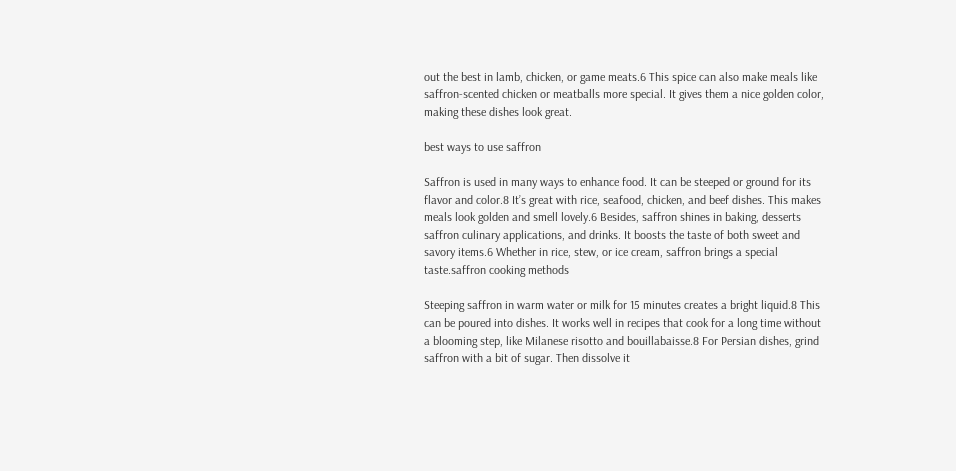out the best in lamb, chicken, or game meats.6 This spice can also make meals like saffron-scented chicken or meatballs more special. It gives them a nice golden color, making these dishes look great.

best ways to use saffron

Saffron is used in many ways to enhance food. It can be steeped or ground for its flavor and color.8 It’s great with rice, seafood, chicken, and beef dishes. This makes meals look golden and smell lovely.6 Besides, saffron shines in baking, desserts saffron culinary applications, and drinks. It boosts the taste of both sweet and savory items.6 Whether in rice, stew, or ice cream, saffron brings a special taste.saffron cooking methods

Steeping saffron in warm water or milk for 15 minutes creates a bright liquid.8 This can be poured into dishes. It works well in recipes that cook for a long time without a blooming step, like Milanese risotto and bouillabaisse.8 For Persian dishes, grind saffron with a bit of sugar. Then dissolve it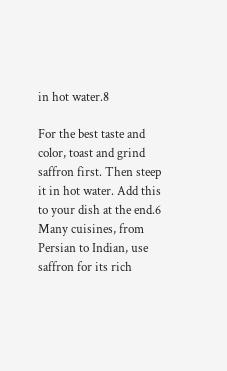in hot water.8

For the best taste and color, toast and grind saffron first. Then steep it in hot water. Add this to your dish at the end.6 Many cuisines, from Persian to Indian, use saffron for its rich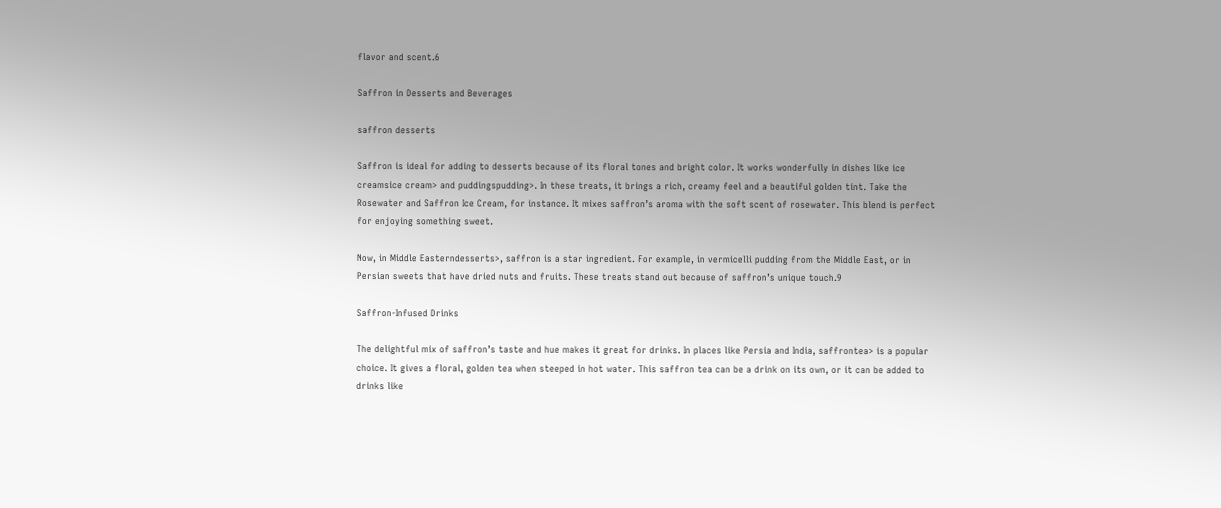flavor and scent.6

Saffron in Desserts and Beverages

saffron desserts

Saffron is ideal for adding to desserts because of its floral tones and bright color. It works wonderfully in dishes like ice creamsice cream> and puddingspudding>. In these treats, it brings a rich, creamy feel and a beautiful golden tint. Take the Rosewater and Saffron Ice Cream, for instance. It mixes saffron’s aroma with the soft scent of rosewater. This blend is perfect for enjoying something sweet.

Now, in Middle Easterndesserts>, saffron is a star ingredient. For example, in vermicelli pudding from the Middle East, or in Persian sweets that have dried nuts and fruits. These treats stand out because of saffron’s unique touch.9

Saffron-Infused Drinks

The delightful mix of saffron’s taste and hue makes it great for drinks. In places like Persia and India, saffrontea> is a popular choice. It gives a floral, golden tea when steeped in hot water. This saffron tea can be a drink on its own, or it can be added to drinks like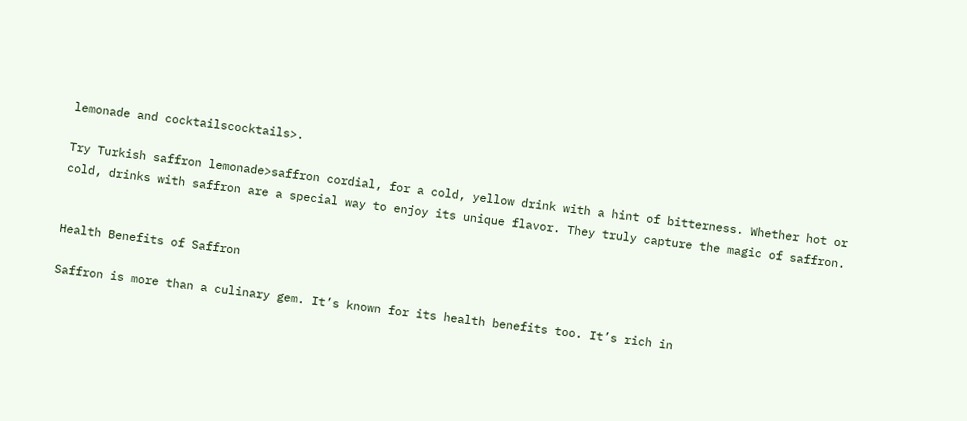lemonade and cocktailscocktails>.

Try Turkish saffron lemonade>saffron cordial, for a cold, yellow drink with a hint of bitterness. Whether hot or cold, drinks with saffron are a special way to enjoy its unique flavor. They truly capture the magic of saffron.


Health Benefits of Saffron

Saffron is more than a culinary gem. It’s known for its health benefits too. It’s rich in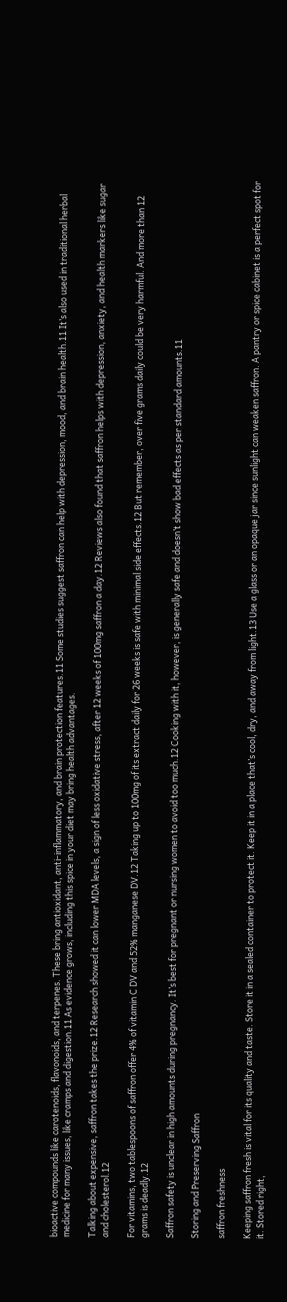bioactive compounds like carotenoids, flavonoids, and terpenes. These bring antioxidant, anti-inflammatory, and brain protection features.11 Some studies suggest saffron can help with depression, mood, and brain health.11 It’s also used in traditional herbal medicine for many issues, like cramps and digestion.11 As evidence grows, including this spice in your diet may bring health advantages.

Talking about expensive, saffron takes the prize.12 Research showed it can lower MDA levels, a sign of less oxidative stress, after 12 weeks of 100mg saffron a day.12 Reviews also found that saffron helps with depression, anxiety, and health markers like sugar and cholesterol.12

For vitamins, two tablespoons of saffron offer 4% of vitamin C DV and 52% manganese DV.12 Taking up to 100mg of its extract daily for 26 weeks is safe with minimal side effects.12 But remember, over five grams daily could be very harmful. And more than 12 grams is deadly.12

Saffron safety is unclear in high amounts during pregnancy. It’s best for pregnant or nursing women to avoid too much.12 Cooking with it, however, is generally safe and doesn’t show bad effects as per standard amounts.11

Storing and Preserving Saffron

saffron freshness

Keeping saffron fresh is vital for its quality and taste. Store it in a sealed container to protect it. Keep it in a place that’s cool, dry, and away from light.13 Use a glass or an opaque jar since sunlight can weaken saffron. A pantry or spice cabinet is a perfect spot for it. Stored right,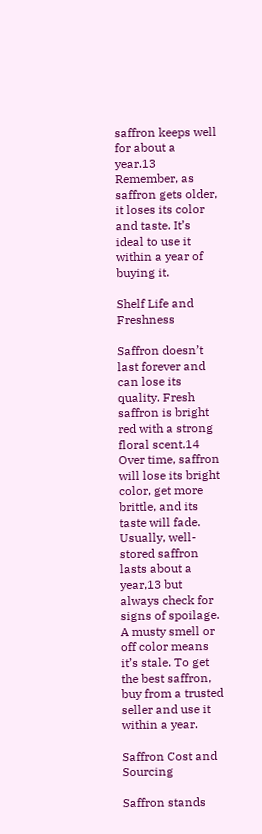saffron keeps well for about a year.13 Remember, as saffron gets older, it loses its color and taste. It’s ideal to use it within a year of buying it.

Shelf Life and Freshness

Saffron doesn’t last forever and can lose its quality. Fresh saffron is bright red with a strong floral scent.14 Over time, saffron will lose its bright color, get more brittle, and its taste will fade. Usually, well-stored saffron lasts about a year,13 but always check for signs of spoilage. A musty smell or off color means it’s stale. To get the best saffron, buy from a trusted seller and use it within a year.

Saffron Cost and Sourcing

Saffron stands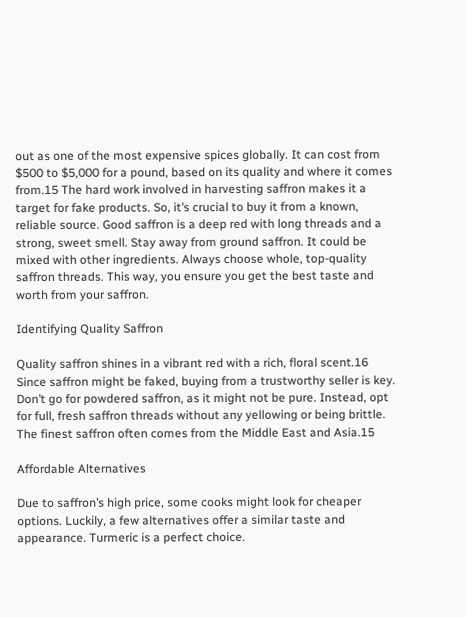out as one of the most expensive spices globally. It can cost from $500 to $5,000 for a pound, based on its quality and where it comes from.15 The hard work involved in harvesting saffron makes it a target for fake products. So, it’s crucial to buy it from a known, reliable source. Good saffron is a deep red with long threads and a strong, sweet smell. Stay away from ground saffron. It could be mixed with other ingredients. Always choose whole, top-quality saffron threads. This way, you ensure you get the best taste and worth from your saffron.

Identifying Quality Saffron

Quality saffron shines in a vibrant red with a rich, floral scent.16 Since saffron might be faked, buying from a trustworthy seller is key. Don’t go for powdered saffron, as it might not be pure. Instead, opt for full, fresh saffron threads without any yellowing or being brittle. The finest saffron often comes from the Middle East and Asia.15

Affordable Alternatives

Due to saffron’s high price, some cooks might look for cheaper options. Luckily, a few alternatives offer a similar taste and appearance. Turmeric is a perfect choice.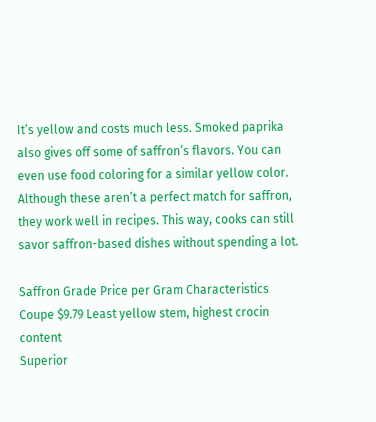It’s yellow and costs much less. Smoked paprika also gives off some of saffron’s flavors. You can even use food coloring for a similar yellow color. Although these aren’t a perfect match for saffron, they work well in recipes. This way, cooks can still savor saffron-based dishes without spending a lot.

Saffron Grade Price per Gram Characteristics
Coupe $9.79 Least yellow stem, highest crocin content
Superior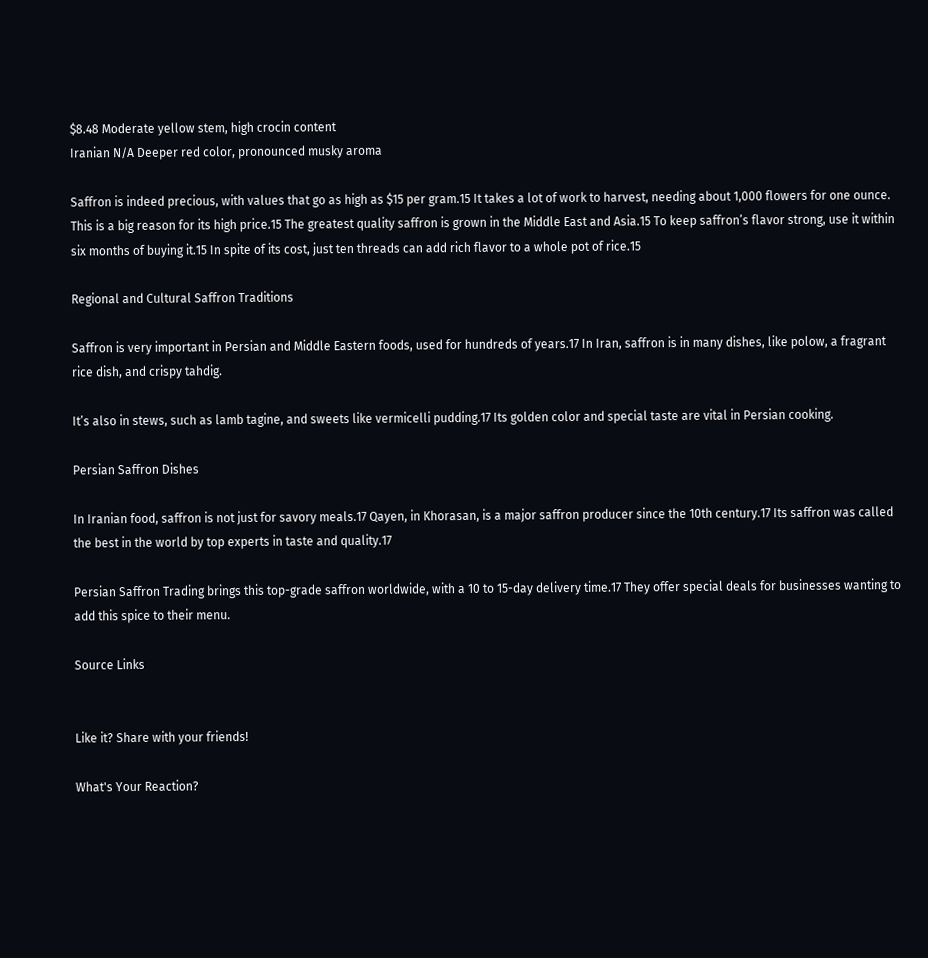$8.48 Moderate yellow stem, high crocin content
Iranian N/A Deeper red color, pronounced musky aroma

Saffron is indeed precious, with values that go as high as $15 per gram.15 It takes a lot of work to harvest, needing about 1,000 flowers for one ounce. This is a big reason for its high price.15 The greatest quality saffron is grown in the Middle East and Asia.15 To keep saffron’s flavor strong, use it within six months of buying it.15 In spite of its cost, just ten threads can add rich flavor to a whole pot of rice.15

Regional and Cultural Saffron Traditions

Saffron is very important in Persian and Middle Eastern foods, used for hundreds of years.17 In Iran, saffron is in many dishes, like polow, a fragrant rice dish, and crispy tahdig.

It’s also in stews, such as lamb tagine, and sweets like vermicelli pudding.17 Its golden color and special taste are vital in Persian cooking.

Persian Saffron Dishes

In Iranian food, saffron is not just for savory meals.17 Qayen, in Khorasan, is a major saffron producer since the 10th century.17 Its saffron was called the best in the world by top experts in taste and quality.17

Persian Saffron Trading brings this top-grade saffron worldwide, with a 10 to 15-day delivery time.17 They offer special deals for businesses wanting to add this spice to their menu.

Source Links


Like it? Share with your friends!

What's Your Reaction?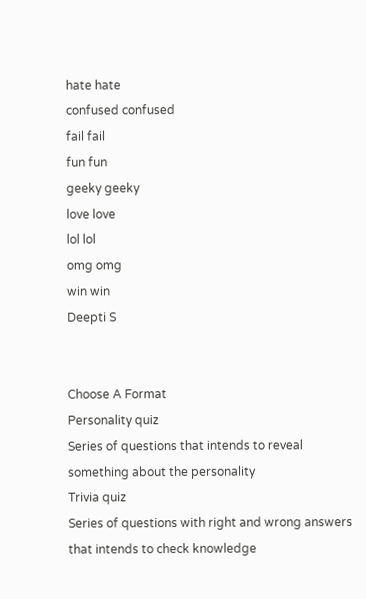hate hate
confused confused
fail fail
fun fun
geeky geeky
love love
lol lol
omg omg
win win
Deepti S


Choose A Format
Personality quiz
Series of questions that intends to reveal something about the personality
Trivia quiz
Series of questions with right and wrong answers that intends to check knowledge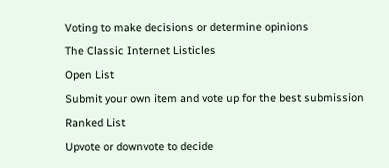Voting to make decisions or determine opinions
The Classic Internet Listicles
Open List
Submit your own item and vote up for the best submission
Ranked List
Upvote or downvote to decide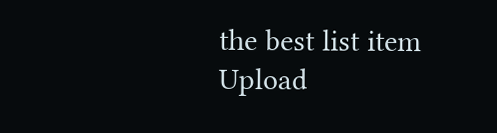the best list item
Upload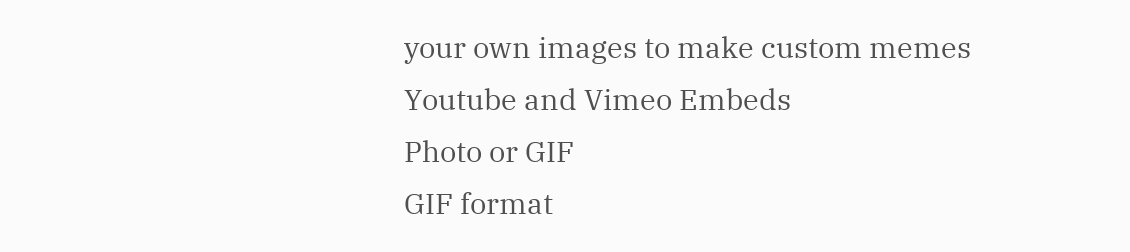your own images to make custom memes
Youtube and Vimeo Embeds
Photo or GIF
GIF format